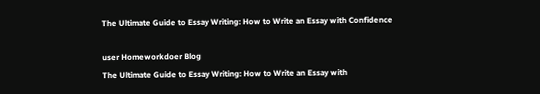The Ultimate Guide to Essay Writing: How to Write an Essay with Confidence

user Homeworkdoer Blog
The Ultimate Guide to Essay Writing: How to Write an Essay with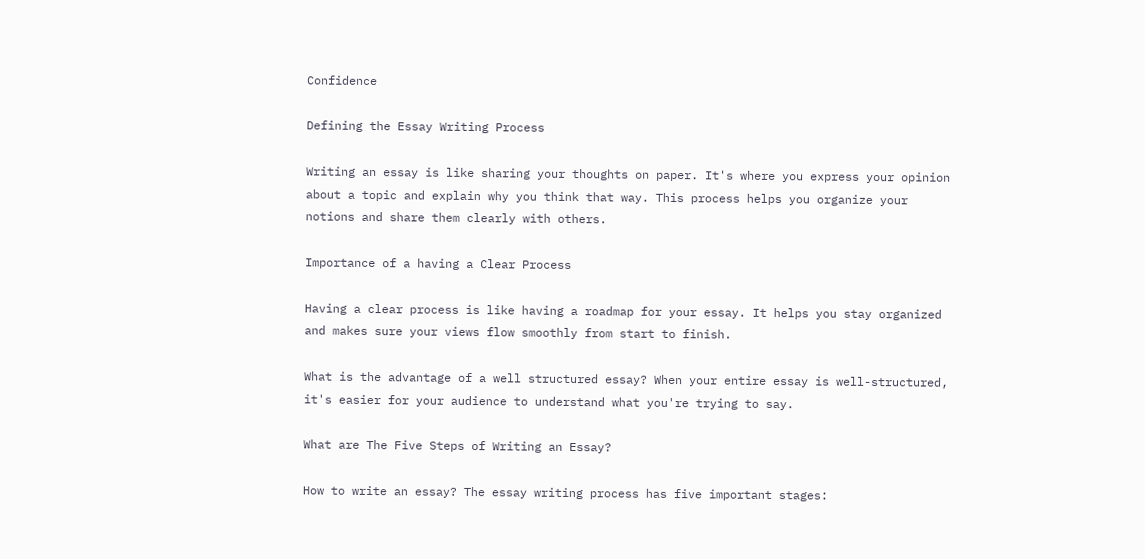Confidence

Defining the Essay Writing Process

Writing an essay is like sharing your thoughts on paper. It's where you express your opinion about a topic and explain why you think that way. This process helps you organize your notions and share them clearly with others.

Importance of a having a Clear Process

Having a clear process is like having a roadmap for your essay. It helps you stay organized and makes sure your views flow smoothly from start to finish.

What is the advantage of a well structured essay? When your entire essay is well-structured, it's easier for your audience to understand what you're trying to say.

What are The Five Steps of Writing an Essay?

How to write an essay? The essay writing process has five important stages: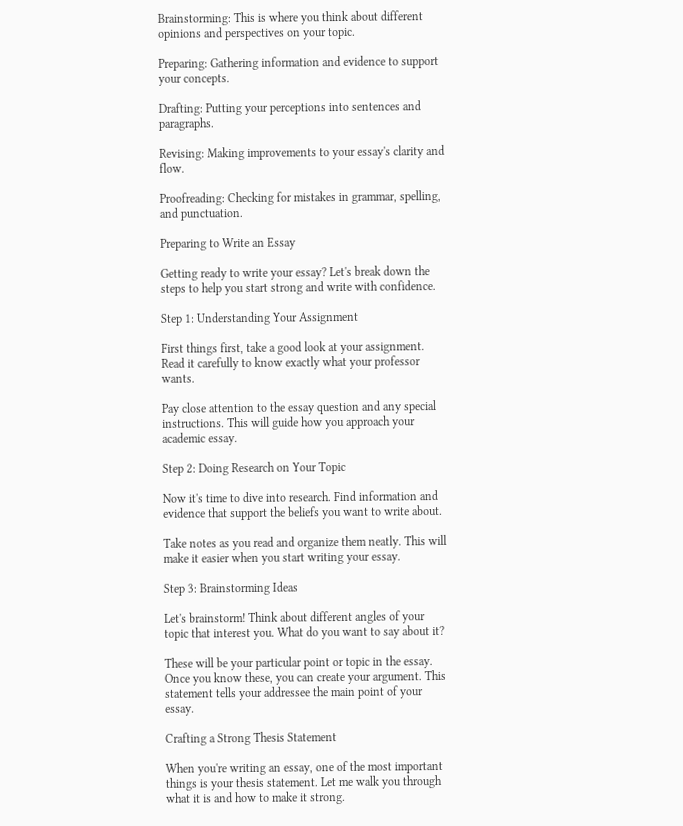Brainstorming: This is where you think about different opinions and perspectives on your topic.

Preparing: Gathering information and evidence to support your concepts.

Drafting: Putting your perceptions into sentences and paragraphs.

Revising: Making improvements to your essay's clarity and flow.

Proofreading: Checking for mistakes in grammar, spelling, and punctuation.

Preparing to Write an Essay

Getting ready to write your essay? Let's break down the steps to help you start strong and write with confidence.

Step 1: Understanding Your Assignment

First things first, take a good look at your assignment. Read it carefully to know exactly what your professor wants.

Pay close attention to the essay question and any special instructions. This will guide how you approach your academic essay.

Step 2: Doing Research on Your Topic

Now it's time to dive into research. Find information and evidence that support the beliefs you want to write about.

Take notes as you read and organize them neatly. This will make it easier when you start writing your essay.

Step 3: Brainstorming Ideas

Let's brainstorm! Think about different angles of your topic that interest you. What do you want to say about it?

These will be your particular point or topic in the essay. Once you know these, you can create your argument. This statement tells your addressee the main point of your essay.

Crafting a Strong Thesis Statement

When you're writing an essay, one of the most important things is your thesis statement. Let me walk you through what it is and how to make it strong.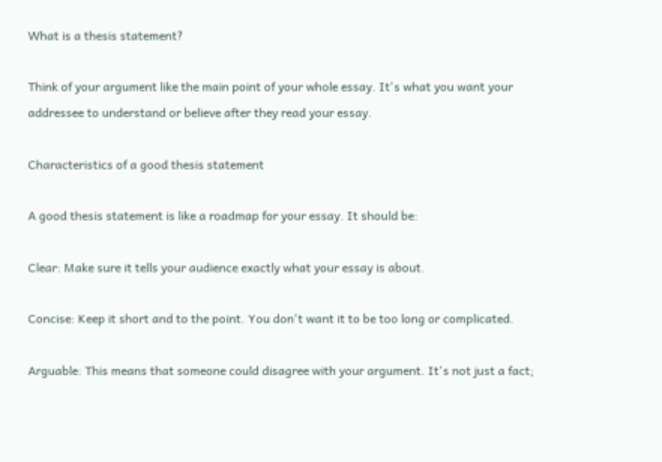What is a thesis statement?

Think of your argument like the main point of your whole essay. It's what you want your addressee to understand or believe after they read your essay.

Characteristics of a good thesis statement

A good thesis statement is like a roadmap for your essay. It should be:

Clear: Make sure it tells your audience exactly what your essay is about.

Concise: Keep it short and to the point. You don't want it to be too long or complicated.

Arguable: This means that someone could disagree with your argument. It's not just a fact;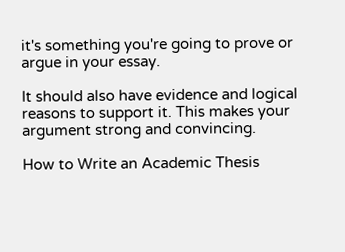it's something you're going to prove or argue in your essay.

It should also have evidence and logical reasons to support it. This makes your argument strong and convincing.

How to Write an Academic Thesis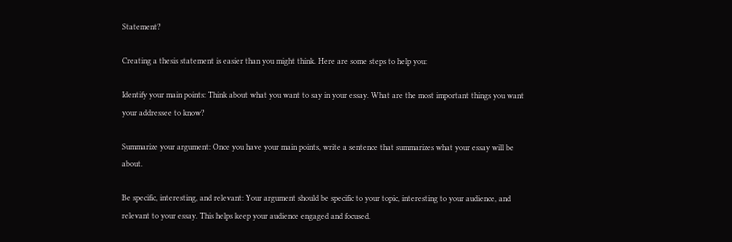Statement?

Creating a thesis statement is easier than you might think. Here are some steps to help you:

Identify your main points: Think about what you want to say in your essay. What are the most important things you want your addressee to know?

Summarize your argument: Once you have your main points, write a sentence that summarizes what your essay will be about.

Be specific, interesting, and relevant: Your argument should be specific to your topic, interesting to your audience, and relevant to your essay. This helps keep your audience engaged and focused.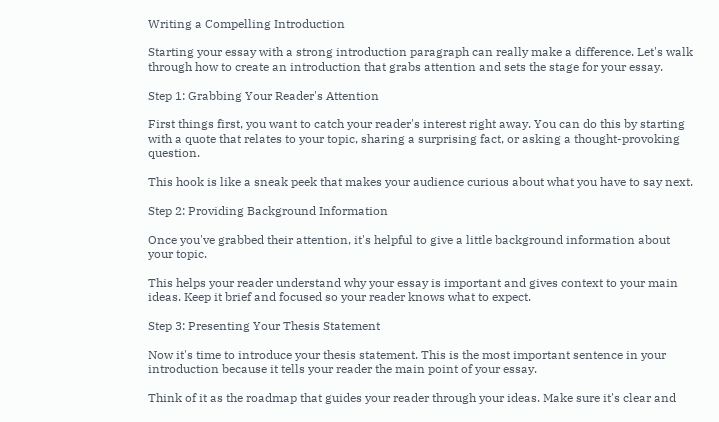Writing a Compelling Introduction

Starting your essay with a strong introduction paragraph can really make a difference. Let's walk through how to create an introduction that grabs attention and sets the stage for your essay.

Step 1: Grabbing Your Reader's Attention

First things first, you want to catch your reader's interest right away. You can do this by starting with a quote that relates to your topic, sharing a surprising fact, or asking a thought-provoking question.

This hook is like a sneak peek that makes your audience curious about what you have to say next.

Step 2: Providing Background Information

Once you've grabbed their attention, it's helpful to give a little background information about your topic.

This helps your reader understand why your essay is important and gives context to your main ideas. Keep it brief and focused so your reader knows what to expect.

Step 3: Presenting Your Thesis Statement

Now it's time to introduce your thesis statement. This is the most important sentence in your introduction because it tells your reader the main point of your essay.

Think of it as the roadmap that guides your reader through your ideas. Make sure it's clear and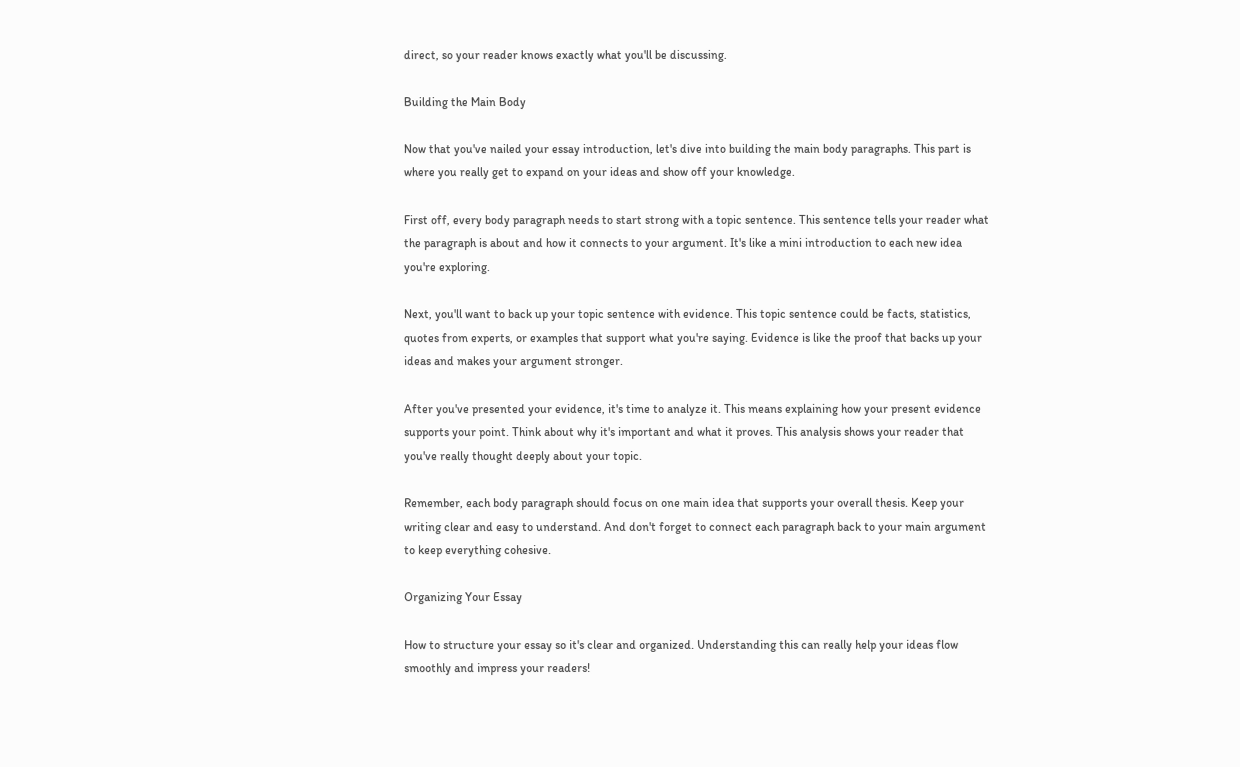direct, so your reader knows exactly what you'll be discussing.

Building the Main Body

Now that you've nailed your essay introduction, let's dive into building the main body paragraphs. This part is where you really get to expand on your ideas and show off your knowledge.

First off, every body paragraph needs to start strong with a topic sentence. This sentence tells your reader what the paragraph is about and how it connects to your argument. It's like a mini introduction to each new idea you're exploring.

Next, you'll want to back up your topic sentence with evidence. This topic sentence could be facts, statistics, quotes from experts, or examples that support what you're saying. Evidence is like the proof that backs up your ideas and makes your argument stronger.

After you've presented your evidence, it's time to analyze it. This means explaining how your present evidence supports your point. Think about why it's important and what it proves. This analysis shows your reader that you've really thought deeply about your topic.

Remember, each body paragraph should focus on one main idea that supports your overall thesis. Keep your writing clear and easy to understand. And don't forget to connect each paragraph back to your main argument to keep everything cohesive.

Organizing Your Essay

How to structure your essay so it's clear and organized. Understanding this can really help your ideas flow smoothly and impress your readers!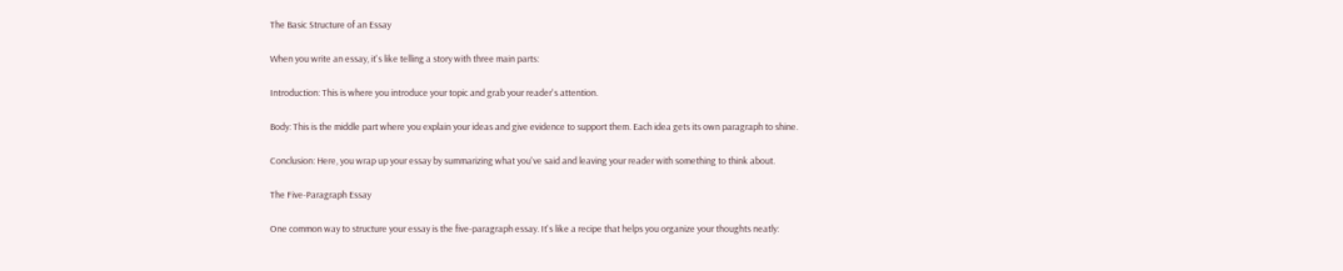The Basic Structure of an Essay

When you write an essay, it's like telling a story with three main parts:

Introduction: This is where you introduce your topic and grab your reader's attention.

Body: This is the middle part where you explain your ideas and give evidence to support them. Each idea gets its own paragraph to shine.

Conclusion: Here, you wrap up your essay by summarizing what you've said and leaving your reader with something to think about.

The Five-Paragraph Essay

One common way to structure your essay is the five-paragraph essay. It's like a recipe that helps you organize your thoughts neatly: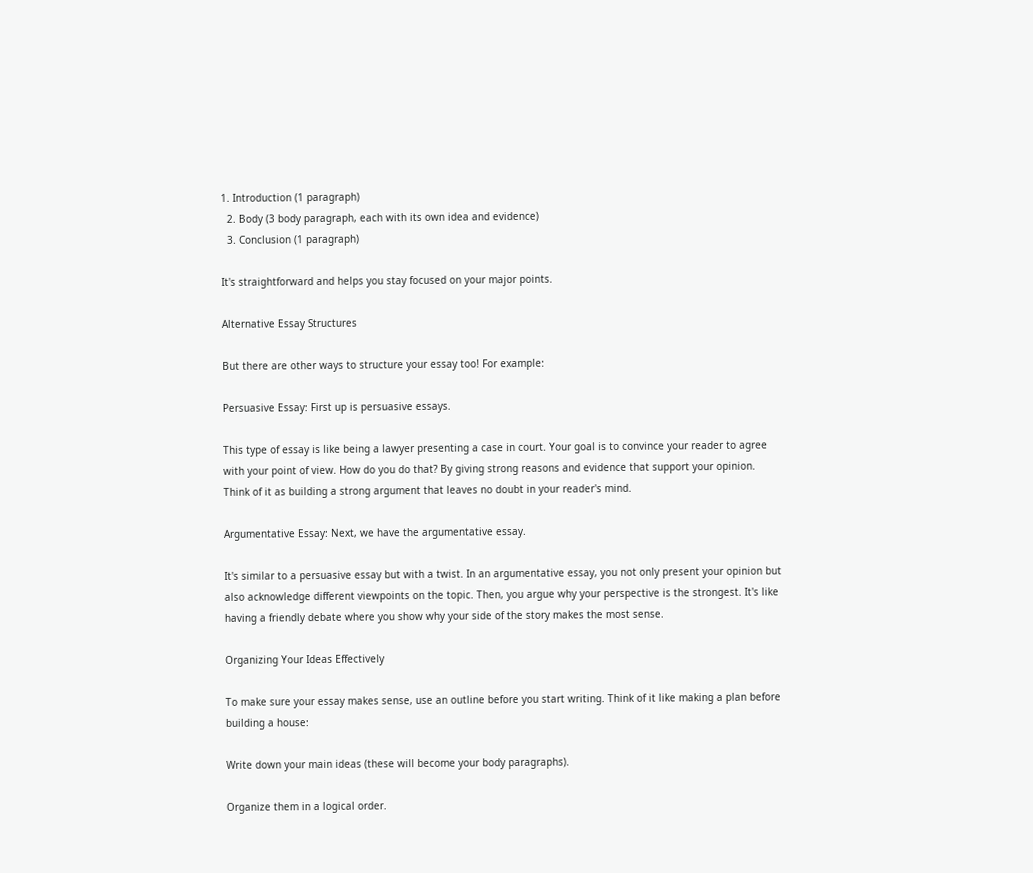1. Introduction (1 paragraph)
  2. Body (3 body paragraph, each with its own idea and evidence)
  3. Conclusion (1 paragraph)

It's straightforward and helps you stay focused on your major points.

Alternative Essay Structures

But there are other ways to structure your essay too! For example:

Persuasive Essay: First up is persuasive essays.

This type of essay is like being a lawyer presenting a case in court. Your goal is to convince your reader to agree with your point of view. How do you do that? By giving strong reasons and evidence that support your opinion. Think of it as building a strong argument that leaves no doubt in your reader's mind.

Argumentative Essay: Next, we have the argumentative essay.

It's similar to a persuasive essay but with a twist. In an argumentative essay, you not only present your opinion but also acknowledge different viewpoints on the topic. Then, you argue why your perspective is the strongest. It's like having a friendly debate where you show why your side of the story makes the most sense.

Organizing Your Ideas Effectively

To make sure your essay makes sense, use an outline before you start writing. Think of it like making a plan before building a house:

Write down your main ideas (these will become your body paragraphs).

Organize them in a logical order.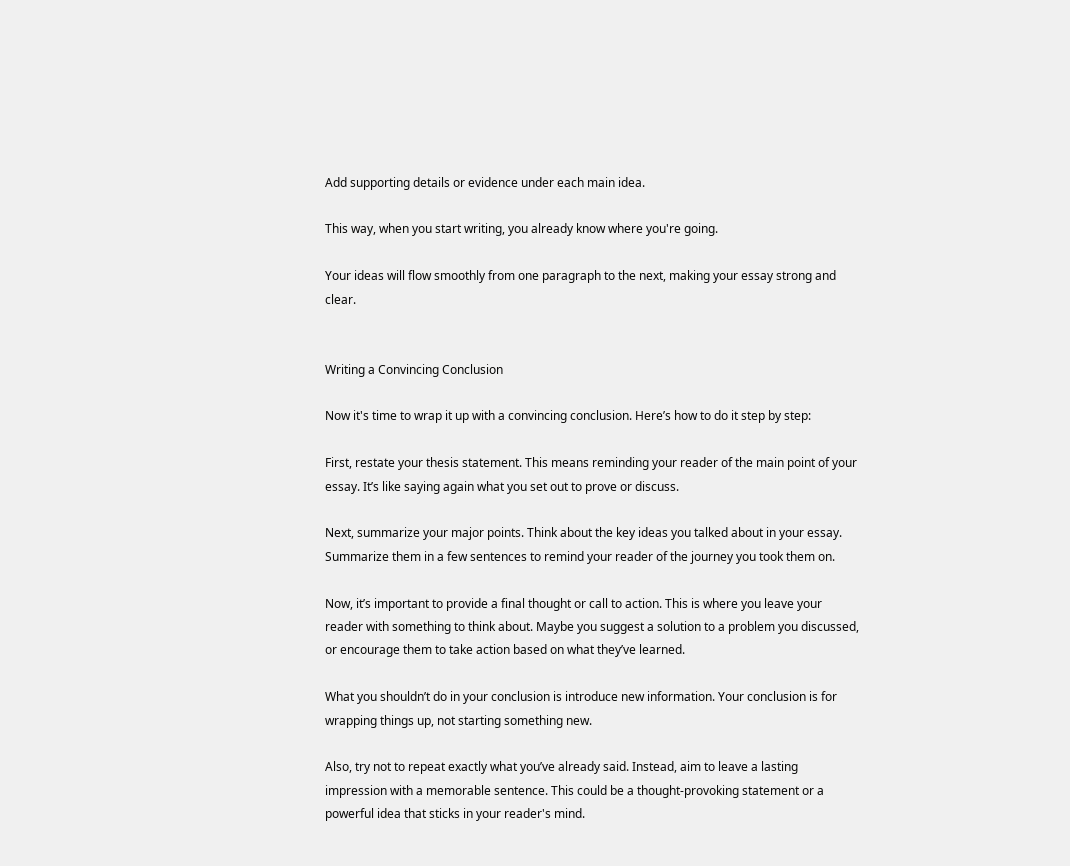Add supporting details or evidence under each main idea.

This way, when you start writing, you already know where you're going.

Your ideas will flow smoothly from one paragraph to the next, making your essay strong and clear.


Writing a Convincing Conclusion

Now it's time to wrap it up with a convincing conclusion. Here’s how to do it step by step:

First, restate your thesis statement. This means reminding your reader of the main point of your essay. It’s like saying again what you set out to prove or discuss.

Next, summarize your major points. Think about the key ideas you talked about in your essay. Summarize them in a few sentences to remind your reader of the journey you took them on.

Now, it’s important to provide a final thought or call to action. This is where you leave your reader with something to think about. Maybe you suggest a solution to a problem you discussed, or encourage them to take action based on what they’ve learned.

What you shouldn’t do in your conclusion is introduce new information. Your conclusion is for wrapping things up, not starting something new.

Also, try not to repeat exactly what you’ve already said. Instead, aim to leave a lasting impression with a memorable sentence. This could be a thought-provoking statement or a powerful idea that sticks in your reader's mind.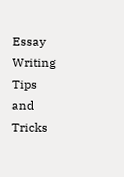Essay Writing Tips and Tricks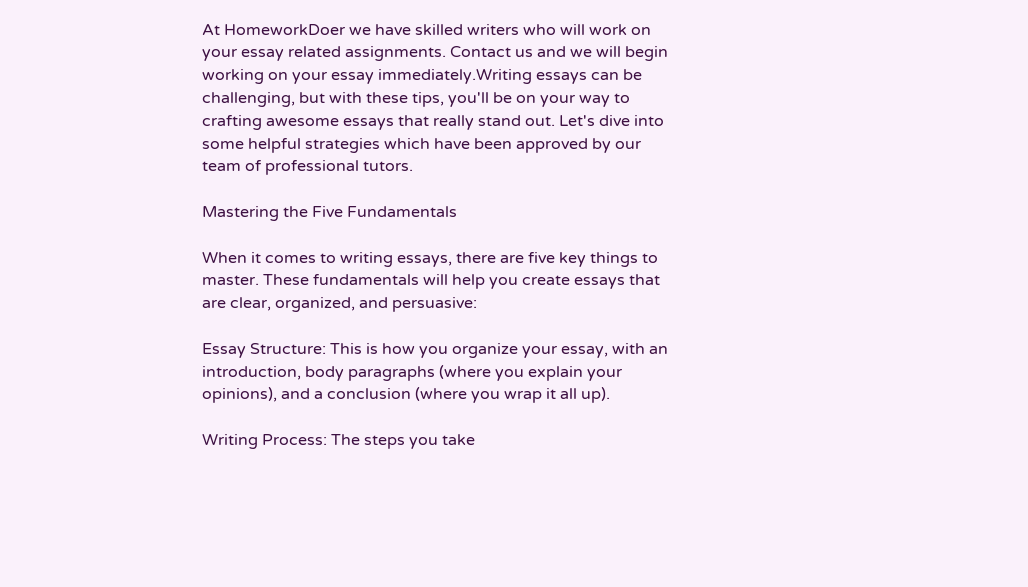At HomeworkDoer we have skilled writers who will work on your essay related assignments. Contact us and we will begin working on your essay immediately.Writing essays can be challenging, but with these tips, you'll be on your way to crafting awesome essays that really stand out. Let's dive into some helpful strategies which have been approved by our team of professional tutors.

Mastering the Five Fundamentals

When it comes to writing essays, there are five key things to master. These fundamentals will help you create essays that are clear, organized, and persuasive:

Essay Structure: This is how you organize your essay, with an introduction, body paragraphs (where you explain your opinions), and a conclusion (where you wrap it all up).

Writing Process: The steps you take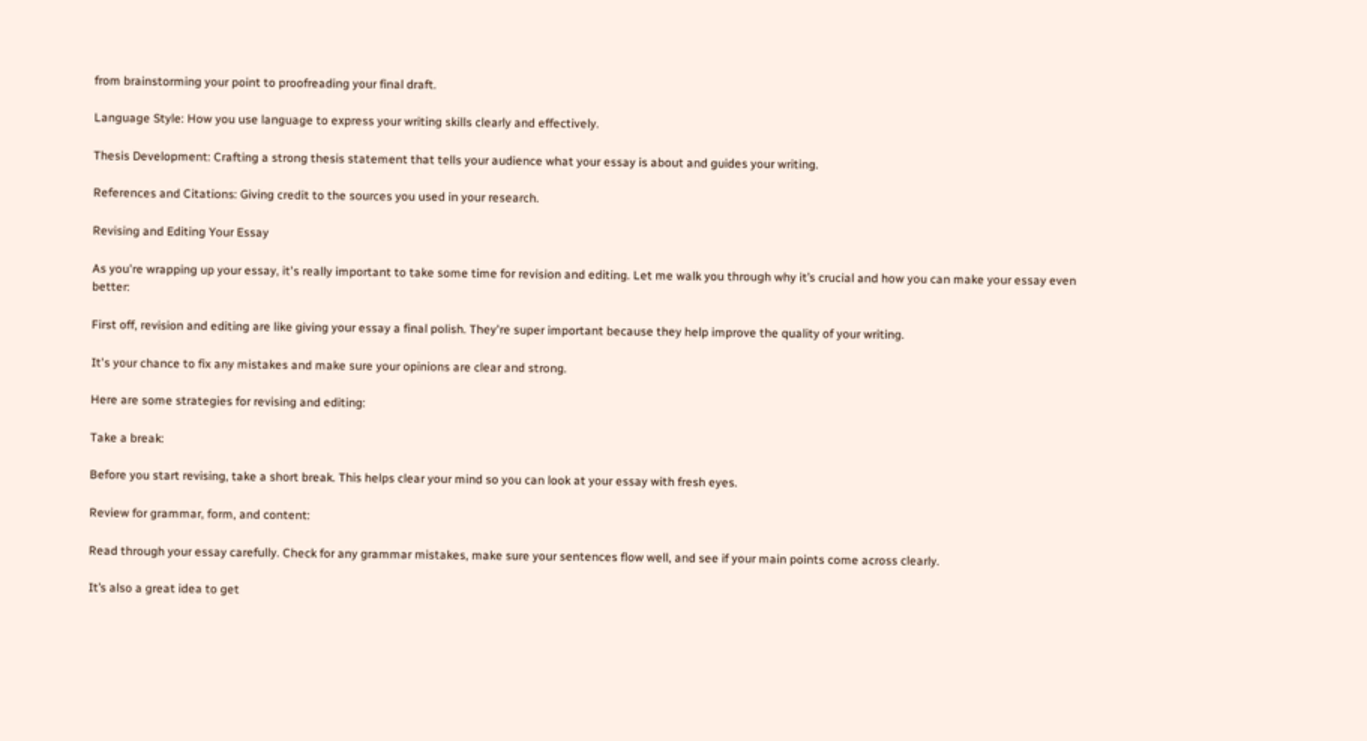from brainstorming your point to proofreading your final draft.

Language Style: How you use language to express your writing skills clearly and effectively.

Thesis Development: Crafting a strong thesis statement that tells your audience what your essay is about and guides your writing.

References and Citations: Giving credit to the sources you used in your research.

Revising and Editing Your Essay

As you're wrapping up your essay, it's really important to take some time for revision and editing. Let me walk you through why it’s crucial and how you can make your essay even better:

First off, revision and editing are like giving your essay a final polish. They're super important because they help improve the quality of your writing.

It's your chance to fix any mistakes and make sure your opinions are clear and strong.

Here are some strategies for revising and editing:

Take a break:

Before you start revising, take a short break. This helps clear your mind so you can look at your essay with fresh eyes.

Review for grammar, form, and content:

Read through your essay carefully. Check for any grammar mistakes, make sure your sentences flow well, and see if your main points come across clearly.

It’s also a great idea to get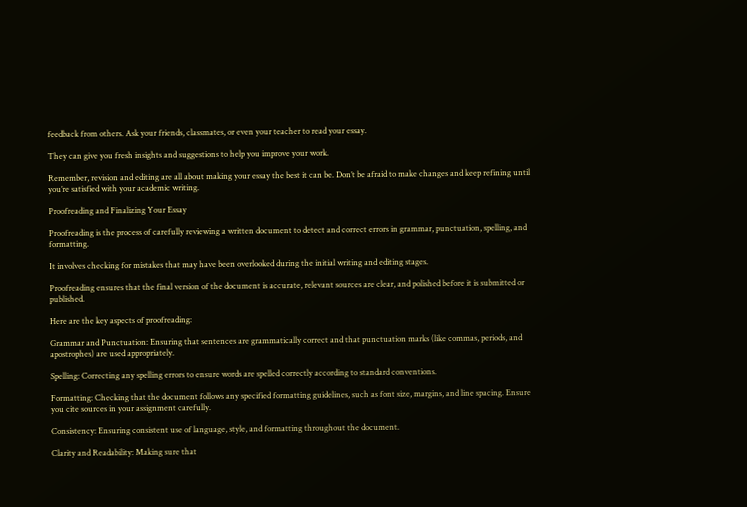feedback from others. Ask your friends, classmates, or even your teacher to read your essay.

They can give you fresh insights and suggestions to help you improve your work.

Remember, revision and editing are all about making your essay the best it can be. Don’t be afraid to make changes and keep refining until you’re satisfied with your academic writing.

Proofreading and Finalizing Your Essay

Proofreading is the process of carefully reviewing a written document to detect and correct errors in grammar, punctuation, spelling, and formatting.

It involves checking for mistakes that may have been overlooked during the initial writing and editing stages.

Proofreading ensures that the final version of the document is accurate, relevant sources are clear, and polished before it is submitted or published.

Here are the key aspects of proofreading:

Grammar and Punctuation: Ensuring that sentences are grammatically correct and that punctuation marks (like commas, periods, and apostrophes) are used appropriately.

Spelling: Correcting any spelling errors to ensure words are spelled correctly according to standard conventions.

Formatting: Checking that the document follows any specified formatting guidelines, such as font size, margins, and line spacing. Ensure you cite sources in your assignment carefully.

Consistency: Ensuring consistent use of language, style, and formatting throughout the document.

Clarity and Readability: Making sure that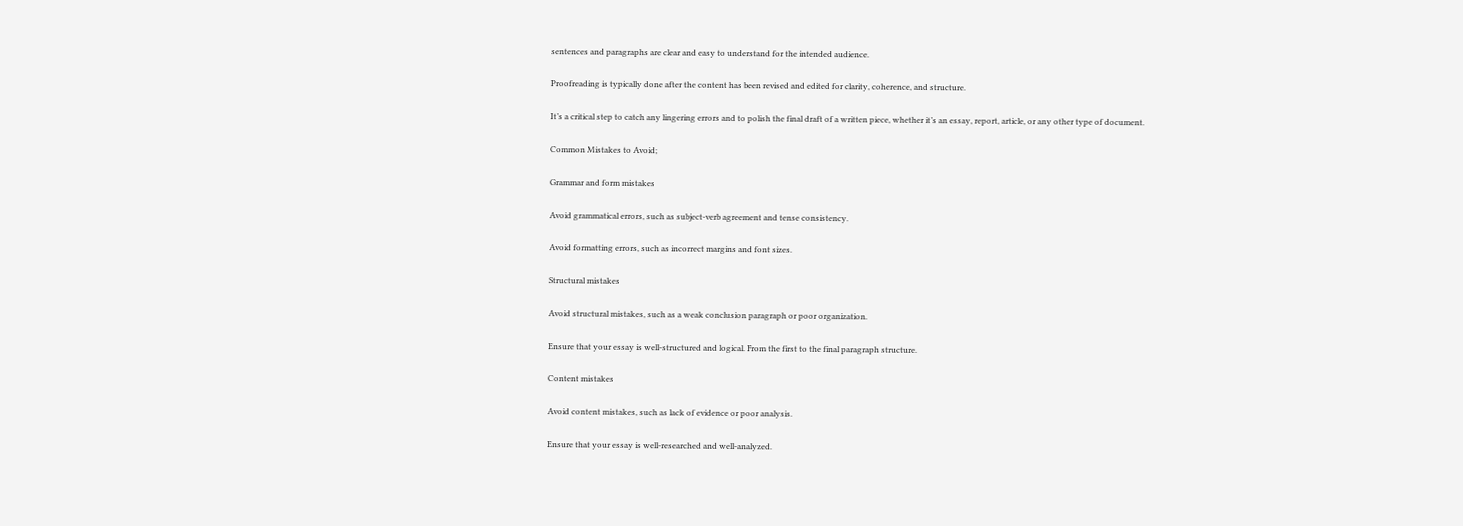sentences and paragraphs are clear and easy to understand for the intended audience.

Proofreading is typically done after the content has been revised and edited for clarity, coherence, and structure.

It’s a critical step to catch any lingering errors and to polish the final draft of a written piece, whether it’s an essay, report, article, or any other type of document.

Common Mistakes to Avoid;

Grammar and form mistakes

Avoid grammatical errors, such as subject-verb agreement and tense consistency.

Avoid formatting errors, such as incorrect margins and font sizes.

Structural mistakes

Avoid structural mistakes, such as a weak conclusion paragraph or poor organization.

Ensure that your essay is well-structured and logical. From the first to the final paragraph structure.

Content mistakes

Avoid content mistakes, such as lack of evidence or poor analysis.

Ensure that your essay is well-researched and well-analyzed.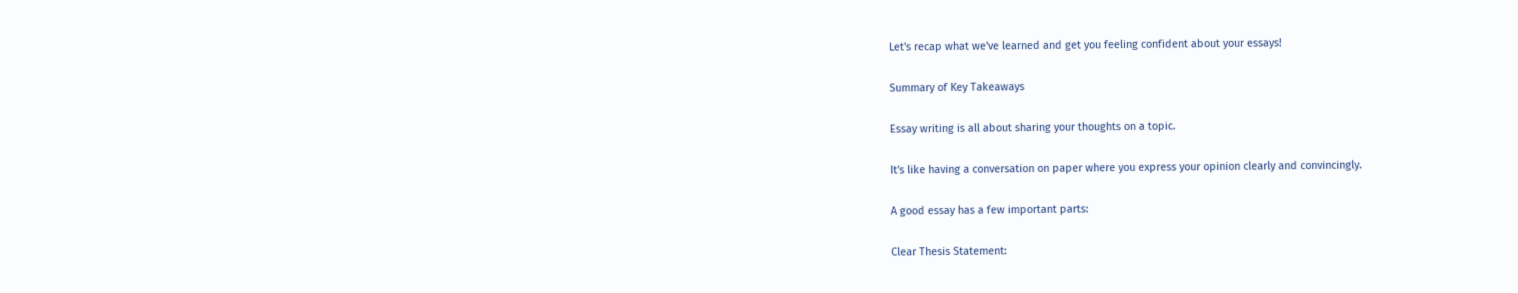Let's recap what we've learned and get you feeling confident about your essays!

Summary of Key Takeaways

Essay writing is all about sharing your thoughts on a topic.

It's like having a conversation on paper where you express your opinion clearly and convincingly.

A good essay has a few important parts:

Clear Thesis Statement: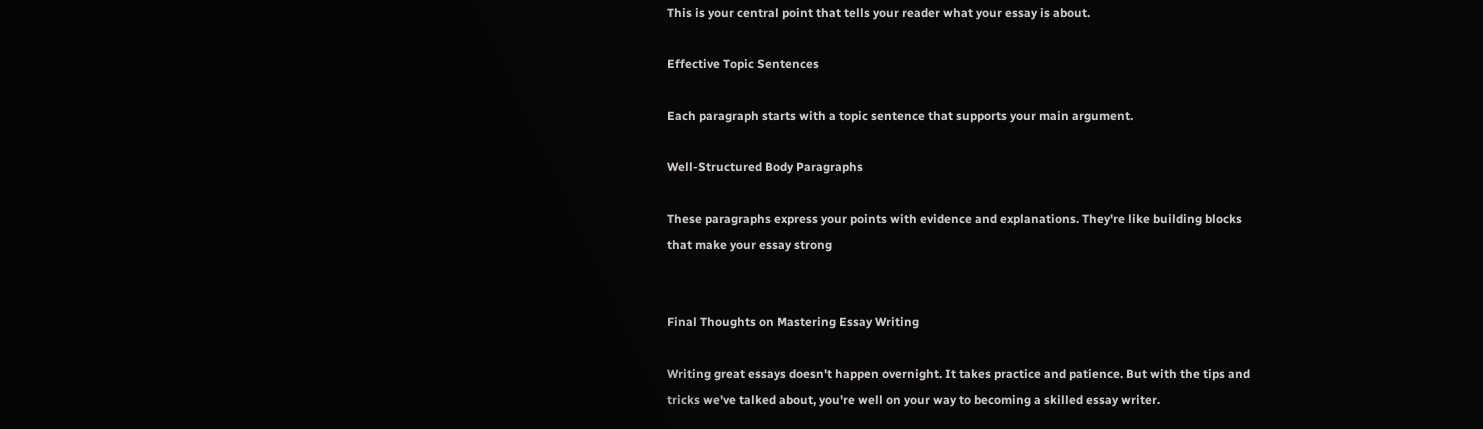This is your central point that tells your reader what your essay is about.

Effective Topic Sentences

Each paragraph starts with a topic sentence that supports your main argument.

Well-Structured Body Paragraphs

These paragraphs express your points with evidence and explanations. They're like building blocks that make your essay strong


Final Thoughts on Mastering Essay Writing

Writing great essays doesn't happen overnight. It takes practice and patience. But with the tips and tricks we've talked about, you're well on your way to becoming a skilled essay writer.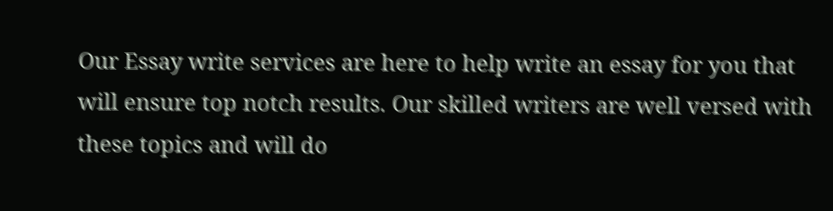Our Essay write services are here to help write an essay for you that will ensure top notch results. Our skilled writers are well versed with these topics and will do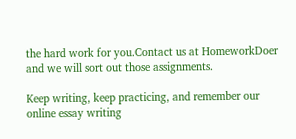the hard work for you.Contact us at HomeworkDoer and we will sort out those assignments.

Keep writing, keep practicing, and remember our online essay writing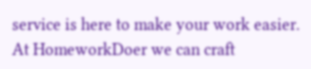service is here to make your work easier. At HomeworkDoer we can craft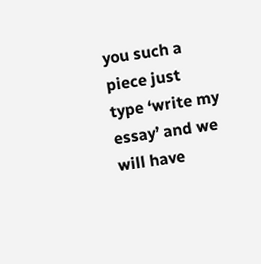you such a piece just type ‘write my essay’ and we will have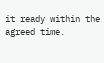it ready within the agreed time.